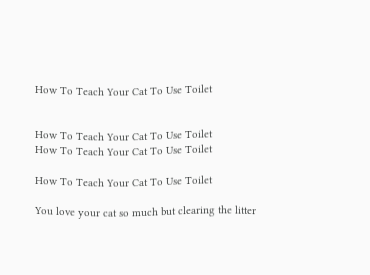How To Teach Your Cat To Use Toilet


How To Teach Your Cat To Use Toilet
How To Teach Your Cat To Use Toilet

How To Teach Your Cat To Use Toilet

You love your cat so much but clearing the litter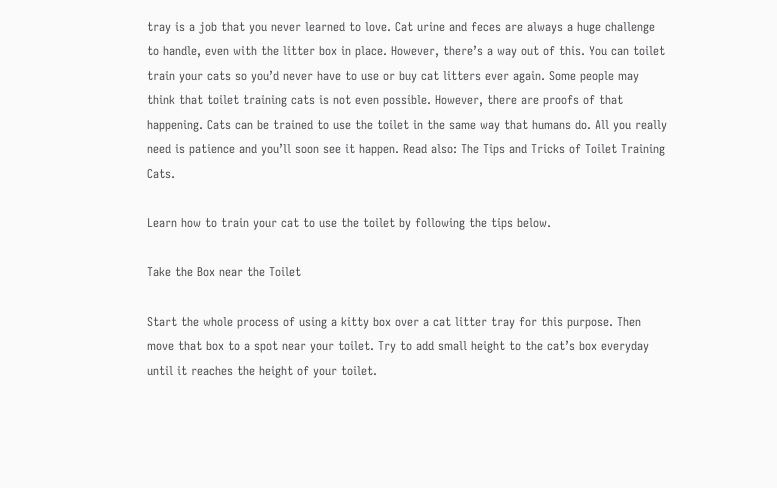tray is a job that you never learned to love. Cat urine and feces are always a huge challenge to handle, even with the litter box in place. However, there’s a way out of this. You can toilet train your cats so you’d never have to use or buy cat litters ever again. Some people may think that toilet training cats is not even possible. However, there are proofs of that happening. Cats can be trained to use the toilet in the same way that humans do. All you really need is patience and you’ll soon see it happen. Read also: The Tips and Tricks of Toilet Training Cats.

Learn how to train your cat to use the toilet by following the tips below.

Take the Box near the Toilet

Start the whole process of using a kitty box over a cat litter tray for this purpose. Then move that box to a spot near your toilet. Try to add small height to the cat’s box everyday until it reaches the height of your toilet.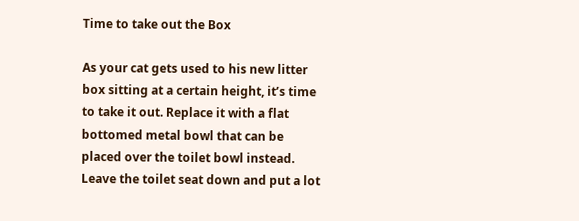Time to take out the Box

As your cat gets used to his new litter box sitting at a certain height, it’s time to take it out. Replace it with a flat bottomed metal bowl that can be placed over the toilet bowl instead. Leave the toilet seat down and put a lot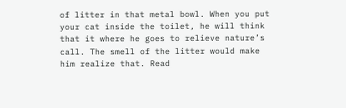of litter in that metal bowl. When you put your cat inside the toilet, he will think that it where he goes to relieve nature’s call. The smell of the litter would make him realize that. Read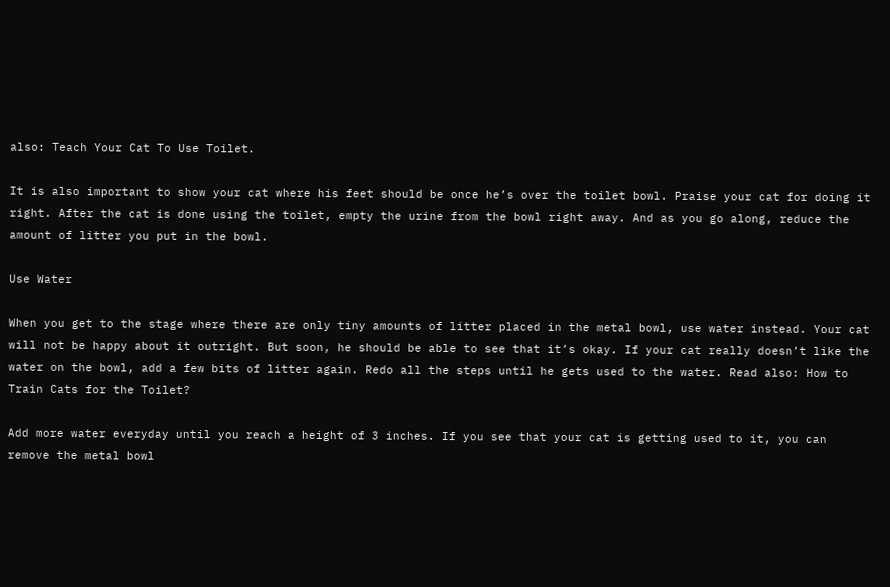also: Teach Your Cat To Use Toilet.

It is also important to show your cat where his feet should be once he’s over the toilet bowl. Praise your cat for doing it right. After the cat is done using the toilet, empty the urine from the bowl right away. And as you go along, reduce the amount of litter you put in the bowl.

Use Water

When you get to the stage where there are only tiny amounts of litter placed in the metal bowl, use water instead. Your cat will not be happy about it outright. But soon, he should be able to see that it’s okay. If your cat really doesn’t like the water on the bowl, add a few bits of litter again. Redo all the steps until he gets used to the water. Read also: How to Train Cats for the Toilet?

Add more water everyday until you reach a height of 3 inches. If you see that your cat is getting used to it, you can remove the metal bowl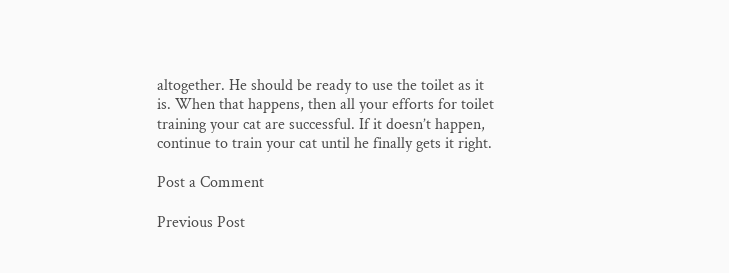altogether. He should be ready to use the toilet as it is. When that happens, then all your efforts for toilet training your cat are successful. If it doesn’t happen, continue to train your cat until he finally gets it right.

Post a Comment

Previous Post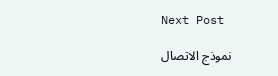Next Post

نموذج الاتصال